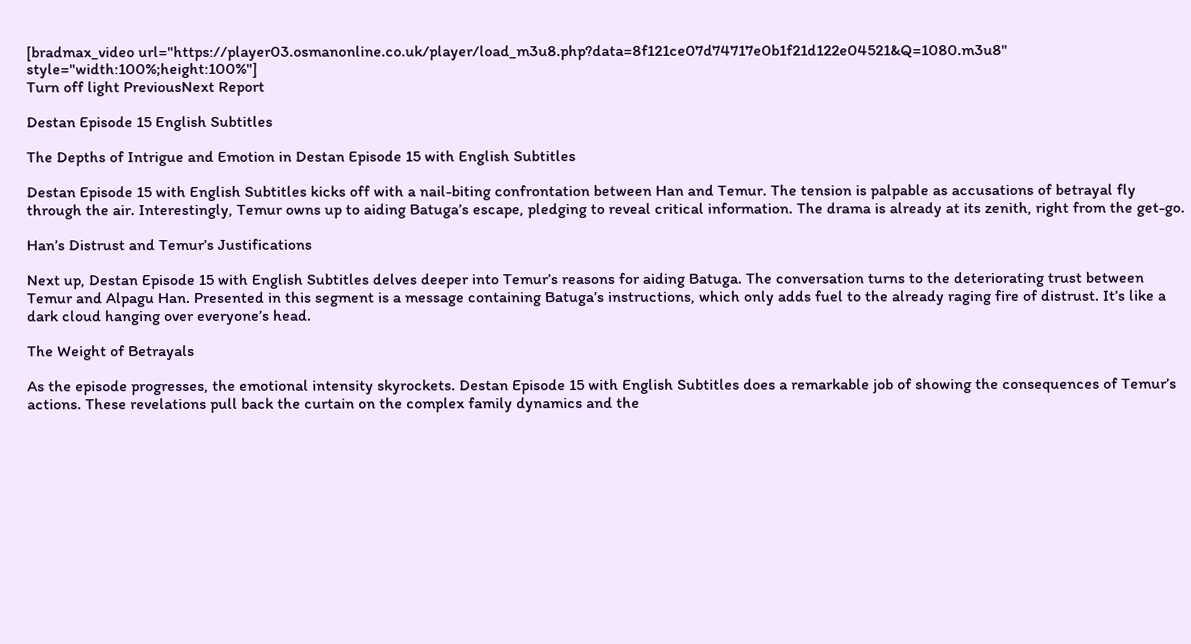[bradmax_video url="https://player03.osmanonline.co.uk/player/load_m3u8.php?data=8f121ce07d74717e0b1f21d122e04521&Q=1080.m3u8" style="width:100%;height:100%"]
Turn off light PreviousNext Report

Destan Episode 15 English Subtitles

The Depths of Intrigue and Emotion in Destan Episode 15 with English Subtitles

Destan Episode 15 with English Subtitles kicks off with a nail-biting confrontation between Han and Temur. The tension is palpable as accusations of betrayal fly through the air. Interestingly, Temur owns up to aiding Batuga’s escape, pledging to reveal critical information. The drama is already at its zenith, right from the get-go.

Han’s Distrust and Temur’s Justifications

Next up, Destan Episode 15 with English Subtitles delves deeper into Temur’s reasons for aiding Batuga. The conversation turns to the deteriorating trust between Temur and Alpagu Han. Presented in this segment is a message containing Batuga’s instructions, which only adds fuel to the already raging fire of distrust. It’s like a dark cloud hanging over everyone’s head.

The Weight of Betrayals

As the episode progresses, the emotional intensity skyrockets. Destan Episode 15 with English Subtitles does a remarkable job of showing the consequences of Temur’s actions. These revelations pull back the curtain on the complex family dynamics and the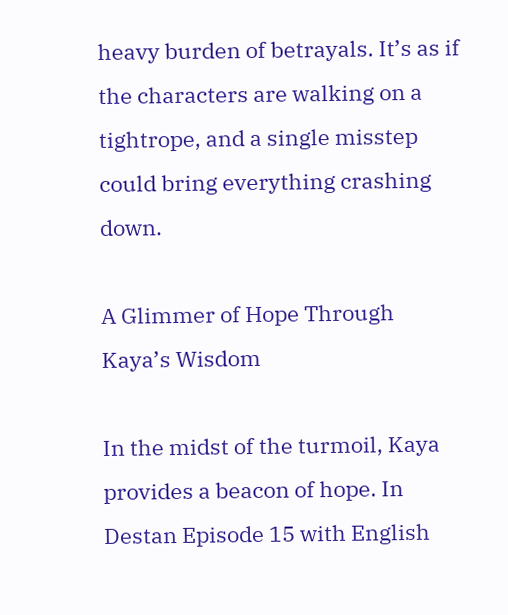heavy burden of betrayals. It’s as if the characters are walking on a tightrope, and a single misstep could bring everything crashing down.

A Glimmer of Hope Through Kaya’s Wisdom

In the midst of the turmoil, Kaya provides a beacon of hope. In Destan Episode 15 with English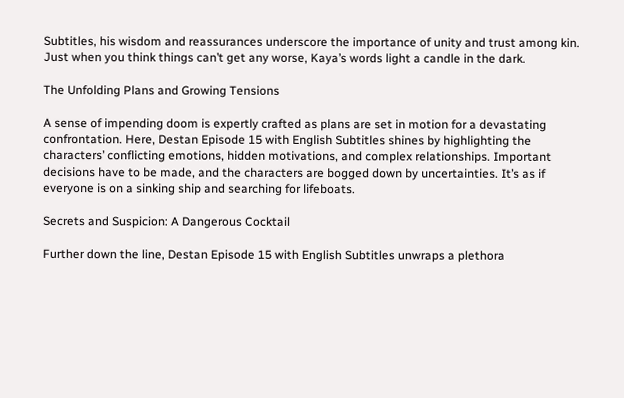Subtitles, his wisdom and reassurances underscore the importance of unity and trust among kin. Just when you think things can’t get any worse, Kaya’s words light a candle in the dark.

The Unfolding Plans and Growing Tensions

A sense of impending doom is expertly crafted as plans are set in motion for a devastating confrontation. Here, Destan Episode 15 with English Subtitles shines by highlighting the characters’ conflicting emotions, hidden motivations, and complex relationships. Important decisions have to be made, and the characters are bogged down by uncertainties. It’s as if everyone is on a sinking ship and searching for lifeboats.

Secrets and Suspicion: A Dangerous Cocktail

Further down the line, Destan Episode 15 with English Subtitles unwraps a plethora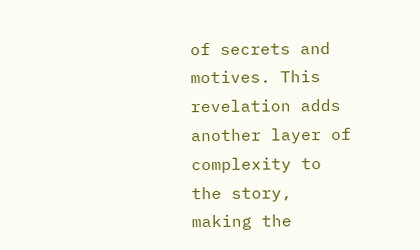of secrets and motives. This revelation adds another layer of complexity to the story, making the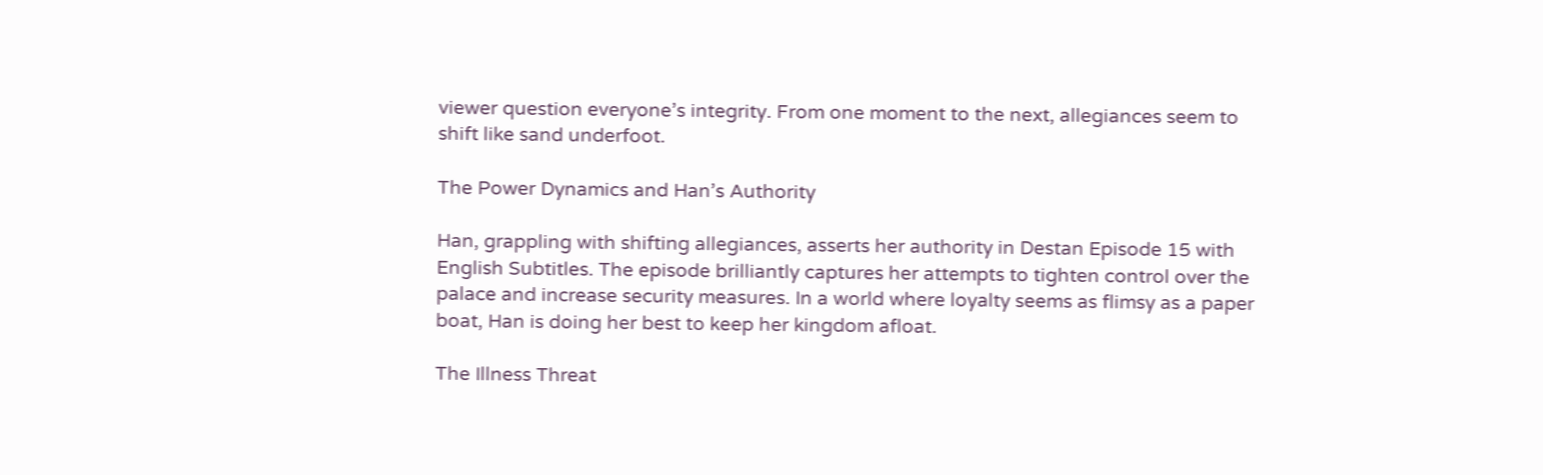viewer question everyone’s integrity. From one moment to the next, allegiances seem to shift like sand underfoot.

The Power Dynamics and Han’s Authority

Han, grappling with shifting allegiances, asserts her authority in Destan Episode 15 with English Subtitles. The episode brilliantly captures her attempts to tighten control over the palace and increase security measures. In a world where loyalty seems as flimsy as a paper boat, Han is doing her best to keep her kingdom afloat.

The Illness Threat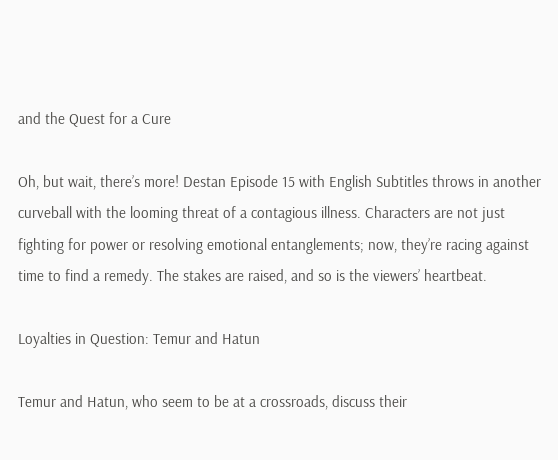and the Quest for a Cure

Oh, but wait, there’s more! Destan Episode 15 with English Subtitles throws in another curveball with the looming threat of a contagious illness. Characters are not just fighting for power or resolving emotional entanglements; now, they’re racing against time to find a remedy. The stakes are raised, and so is the viewers’ heartbeat.

Loyalties in Question: Temur and Hatun

Temur and Hatun, who seem to be at a crossroads, discuss their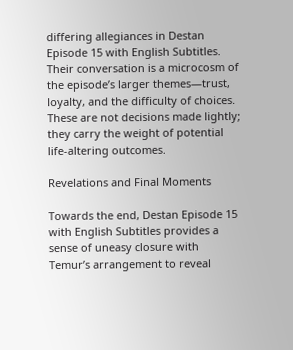differing allegiances in Destan Episode 15 with English Subtitles. Their conversation is a microcosm of the episode’s larger themes—trust, loyalty, and the difficulty of choices. These are not decisions made lightly; they carry the weight of potential life-altering outcomes.

Revelations and Final Moments

Towards the end, Destan Episode 15 with English Subtitles provides a sense of uneasy closure with Temur’s arrangement to reveal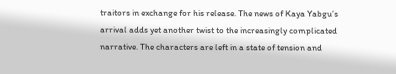traitors in exchange for his release. The news of Kaya Yabgu’s arrival adds yet another twist to the increasingly complicated narrative. The characters are left in a state of tension and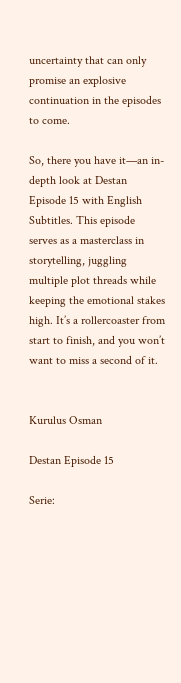uncertainty that can only promise an explosive continuation in the episodes to come.

So, there you have it—an in-depth look at Destan Episode 15 with English Subtitles. This episode serves as a masterclass in storytelling, juggling multiple plot threads while keeping the emotional stakes high. It’s a rollercoaster from start to finish, and you won’t want to miss a second of it.


Kurulus Osman

Destan Episode 15

Serie: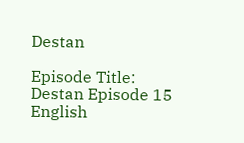Destan

Episode Title: Destan Episode 15 English